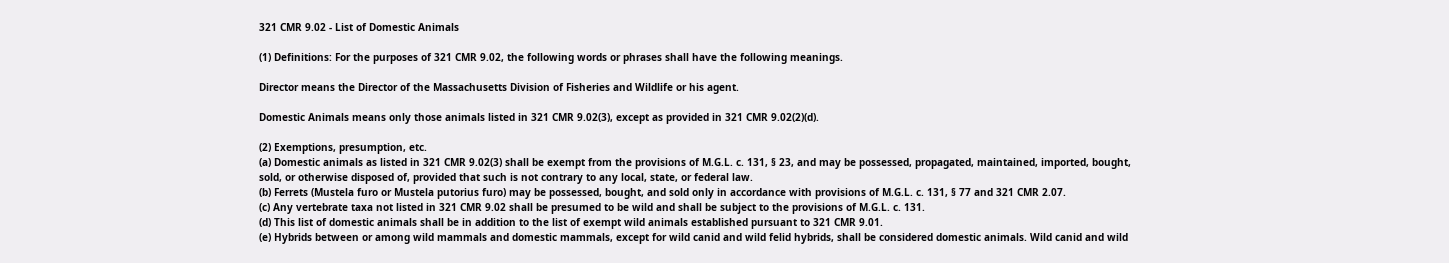321 CMR 9.02 - List of Domestic Animals

(1) Definitions: For the purposes of 321 CMR 9.02, the following words or phrases shall have the following meanings.

Director means the Director of the Massachusetts Division of Fisheries and Wildlife or his agent.

Domestic Animals means only those animals listed in 321 CMR 9.02(3), except as provided in 321 CMR 9.02(2)(d).

(2) Exemptions, presumption, etc.
(a) Domestic animals as listed in 321 CMR 9.02(3) shall be exempt from the provisions of M.G.L. c. 131, § 23, and may be possessed, propagated, maintained, imported, bought, sold, or otherwise disposed of, provided that such is not contrary to any local, state, or federal law.
(b) Ferrets (Mustela furo or Mustela putorius furo) may be possessed, bought, and sold only in accordance with provisions of M.G.L. c. 131, § 77 and 321 CMR 2.07.
(c) Any vertebrate taxa not listed in 321 CMR 9.02 shall be presumed to be wild and shall be subject to the provisions of M.G.L. c. 131.
(d) This list of domestic animals shall be in addition to the list of exempt wild animals established pursuant to 321 CMR 9.01.
(e) Hybrids between or among wild mammals and domestic mammals, except for wild canid and wild felid hybrids, shall be considered domestic animals. Wild canid and wild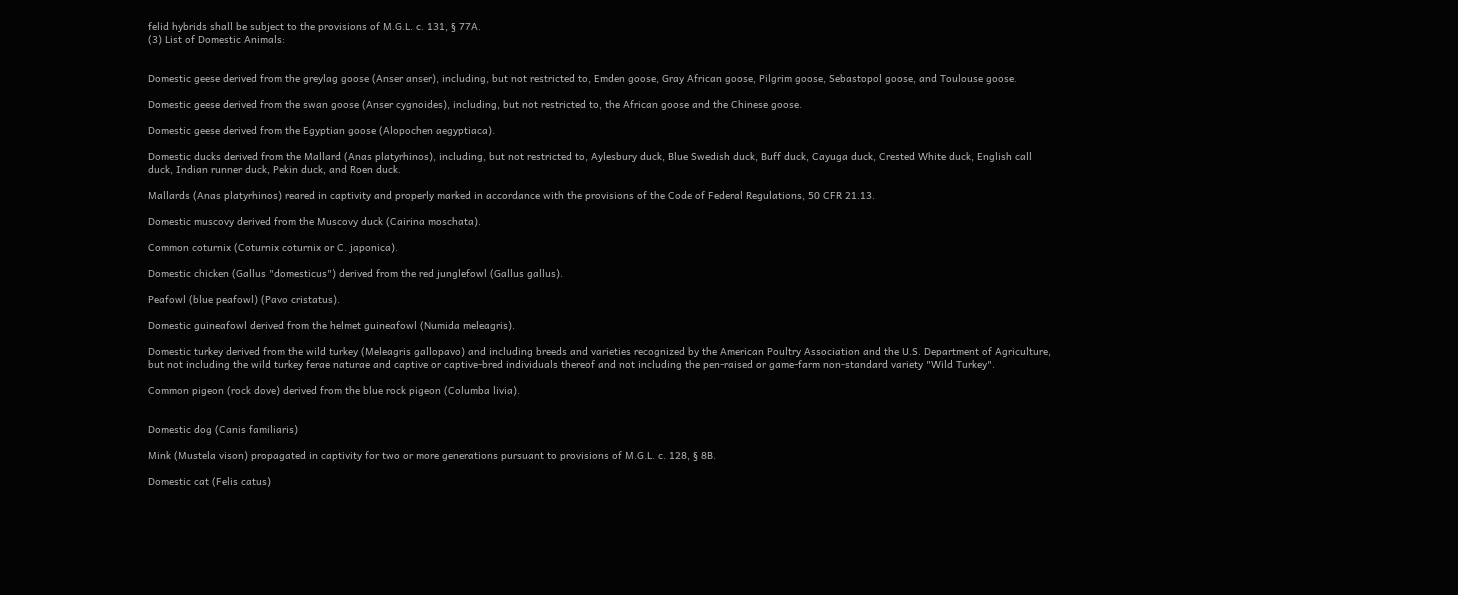felid hybrids shall be subject to the provisions of M.G.L. c. 131, § 77A.
(3) List of Domestic Animals:


Domestic geese derived from the greylag goose (Anser anser), including, but not restricted to, Emden goose, Gray African goose, Pilgrim goose, Sebastopol goose, and Toulouse goose.

Domestic geese derived from the swan goose (Anser cygnoides), including, but not restricted to, the African goose and the Chinese goose.

Domestic geese derived from the Egyptian goose (Alopochen aegyptiaca).

Domestic ducks derived from the Mallard (Anas platyrhinos), including, but not restricted to, Aylesbury duck, Blue Swedish duck, Buff duck, Cayuga duck, Crested White duck, English call duck, Indian runner duck, Pekin duck, and Roen duck.

Mallards (Anas platyrhinos) reared in captivity and properly marked in accordance with the provisions of the Code of Federal Regulations, 50 CFR 21.13.

Domestic muscovy derived from the Muscovy duck (Cairina moschata).

Common coturnix (Coturnix coturnix or C. japonica).

Domestic chicken (Gallus "domesticus") derived from the red junglefowl (Gallus gallus).

Peafowl (blue peafowl) (Pavo cristatus).

Domestic guineafowl derived from the helmet guineafowl (Numida meleagris).

Domestic turkey derived from the wild turkey (Meleagris gallopavo) and including breeds and varieties recognized by the American Poultry Association and the U.S. Department of Agriculture, but not including the wild turkey ferae naturae and captive or captive-bred individuals thereof and not including the pen-raised or game-farm non-standard variety "Wild Turkey".

Common pigeon (rock dove) derived from the blue rock pigeon (Columba livia).


Domestic dog (Canis familiaris)

Mink (Mustela vison) propagated in captivity for two or more generations pursuant to provisions of M.G.L. c. 128, § 8B.

Domestic cat (Felis catus)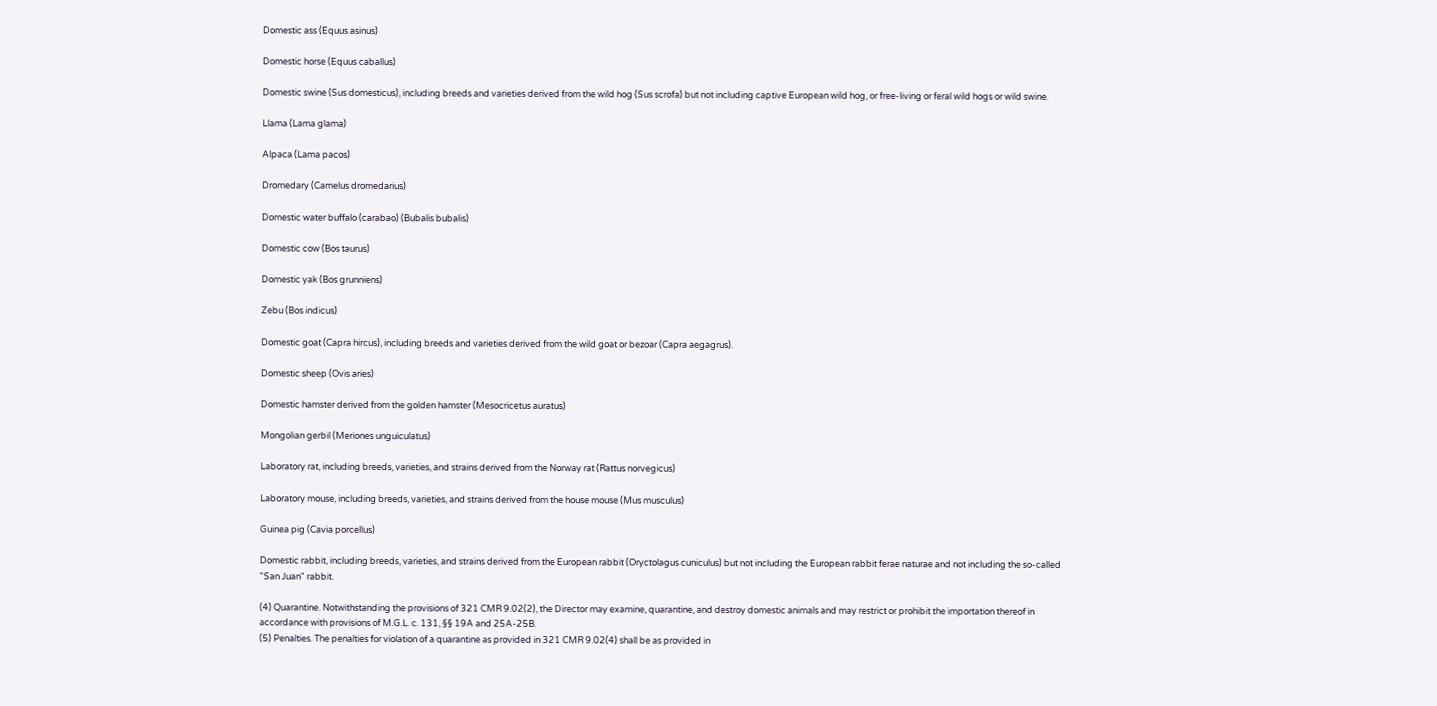Domestic ass (Equus asinus)

Domestic horse (Equus caballus)

Domestic swine (Sus domesticus), including breeds and varieties derived from the wild hog (Sus scrofa) but not including captive European wild hog, or free-living or feral wild hogs or wild swine.

Llama (Lama glama)

Alpaca (Lama pacos)

Dromedary (Camelus dromedarius)

Domestic water buffalo (carabao) (Bubalis bubalis)

Domestic cow (Bos taurus)

Domestic yak (Bos grunniens)

Zebu (Bos indicus)

Domestic goat (Capra hircus), including breeds and varieties derived from the wild goat or bezoar (Capra aegagrus).

Domestic sheep (Ovis aries)

Domestic hamster derived from the golden hamster (Mesocricetus auratus)

Mongolian gerbil (Meriones unguiculatus)

Laboratory rat, including breeds, varieties, and strains derived from the Norway rat (Rattus norvegicus)

Laboratory mouse, including breeds, varieties, and strains derived from the house mouse (Mus musculus)

Guinea pig (Cavia porcellus)

Domestic rabbit, including breeds, varieties, and strains derived from the European rabbit (Oryctolagus cuniculus) but not including the European rabbit ferae naturae and not including the so-called "San Juan" rabbit.

(4) Quarantine. Notwithstanding the provisions of 321 CMR 9.02(2), the Director may examine, quarantine, and destroy domestic animals and may restrict or prohibit the importation thereof in accordance with provisions of M.G.L. c. 131, §§ 19A and 25A-25B.
(5) Penalties. The penalties for violation of a quarantine as provided in 321 CMR 9.02(4) shall be as provided in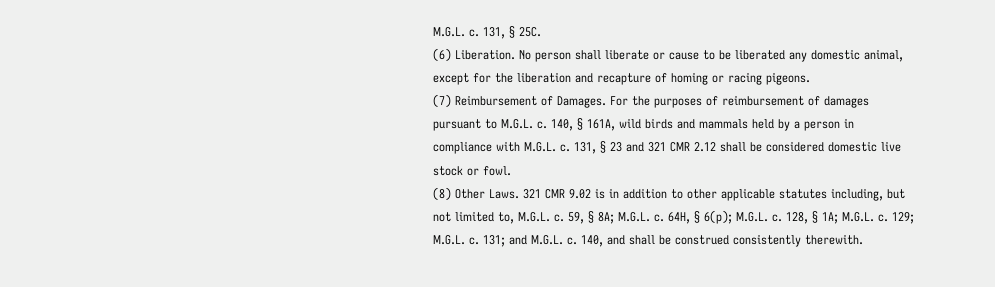M.G.L. c. 131, § 25C.
(6) Liberation. No person shall liberate or cause to be liberated any domestic animal, except for the liberation and recapture of homing or racing pigeons.
(7) Reimbursement of Damages. For the purposes of reimbursement of damages pursuant to M.G.L. c. 140, § 161A, wild birds and mammals held by a person in compliance with M.G.L. c. 131, § 23 and 321 CMR 2.12 shall be considered domestic live stock or fowl.
(8) Other Laws. 321 CMR 9.02 is in addition to other applicable statutes including, but not limited to, M.G.L. c. 59, § 8A; M.G.L. c. 64H, § 6(p); M.G.L. c. 128, § 1A; M.G.L. c. 129; M.G.L. c. 131; and M.G.L. c. 140, and shall be construed consistently therewith.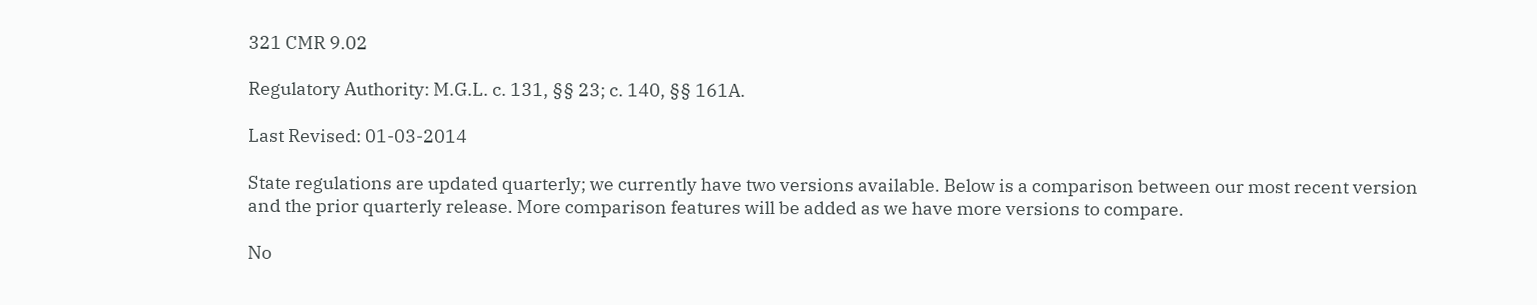321 CMR 9.02

Regulatory Authority: M.G.L. c. 131, §§ 23; c. 140, §§ 161A.

Last Revised: 01-03-2014

State regulations are updated quarterly; we currently have two versions available. Below is a comparison between our most recent version and the prior quarterly release. More comparison features will be added as we have more versions to compare.

No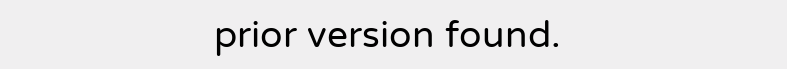prior version found.